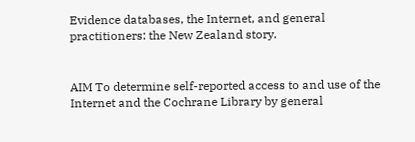Evidence databases, the Internet, and general practitioners: the New Zealand story.


AIM To determine self-reported access to and use of the Internet and the Cochrane Library by general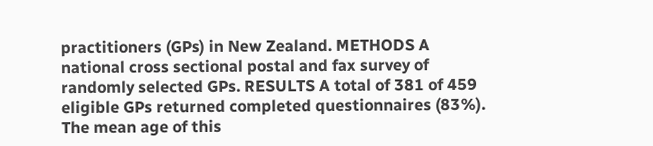practitioners (GPs) in New Zealand. METHODS A national cross sectional postal and fax survey of randomly selected GPs. RESULTS A total of 381 of 459 eligible GPs returned completed questionnaires (83%). The mean age of this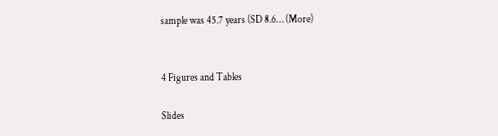sample was 45.7 years (SD 8.6… (More)


4 Figures and Tables

Slides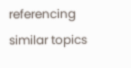referencing similar topics